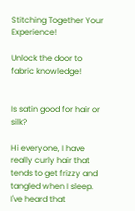Stitching Together Your Experience!

Unlock the door to fabric knowledge!


Is satin good for hair or silk?

Hi everyone, I have really curly hair that tends to get frizzy and tangled when I sleep. I've heard that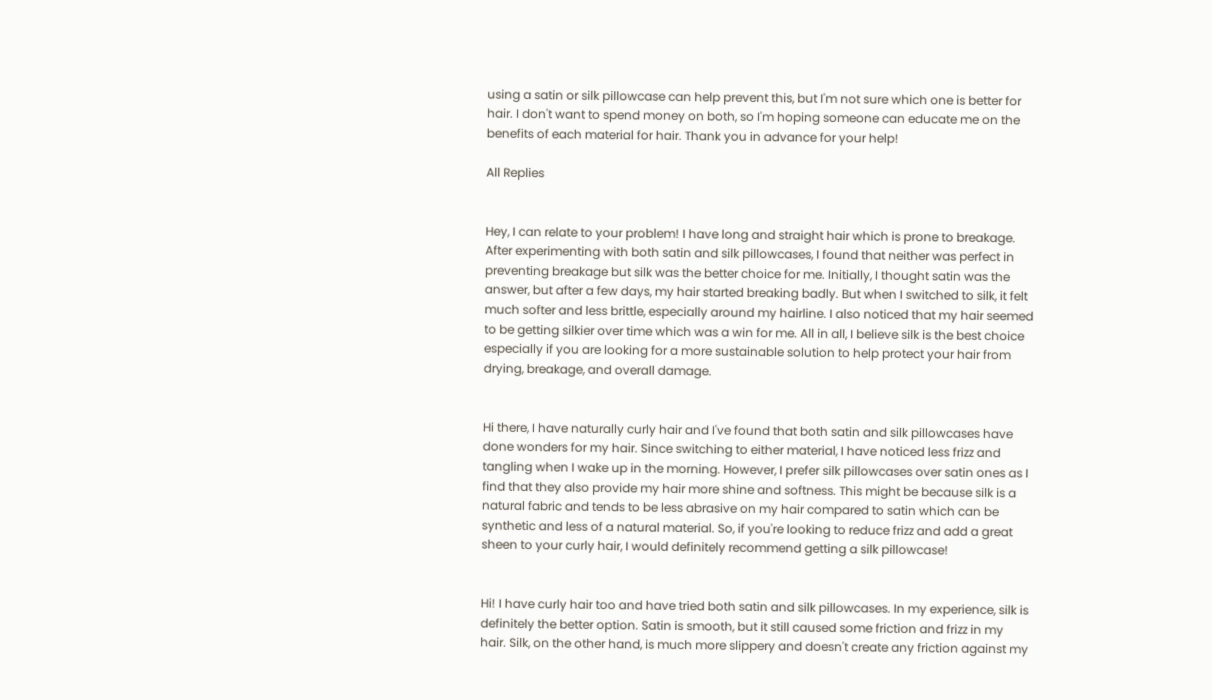using a satin or silk pillowcase can help prevent this, but I'm not sure which one is better for hair. I don't want to spend money on both, so I'm hoping someone can educate me on the benefits of each material for hair. Thank you in advance for your help!

All Replies


Hey, I can relate to your problem! I have long and straight hair which is prone to breakage. After experimenting with both satin and silk pillowcases, I found that neither was perfect in preventing breakage but silk was the better choice for me. Initially, I thought satin was the answer, but after a few days, my hair started breaking badly. But when I switched to silk, it felt much softer and less brittle, especially around my hairline. I also noticed that my hair seemed to be getting silkier over time which was a win for me. All in all, I believe silk is the best choice especially if you are looking for a more sustainable solution to help protect your hair from drying, breakage, and overall damage.


Hi there, I have naturally curly hair and I've found that both satin and silk pillowcases have done wonders for my hair. Since switching to either material, I have noticed less frizz and tangling when I wake up in the morning. However, I prefer silk pillowcases over satin ones as I find that they also provide my hair more shine and softness. This might be because silk is a natural fabric and tends to be less abrasive on my hair compared to satin which can be synthetic and less of a natural material. So, if you're looking to reduce frizz and add a great sheen to your curly hair, I would definitely recommend getting a silk pillowcase!


Hi! I have curly hair too and have tried both satin and silk pillowcases. In my experience, silk is definitely the better option. Satin is smooth, but it still caused some friction and frizz in my hair. Silk, on the other hand, is much more slippery and doesn't create any friction against my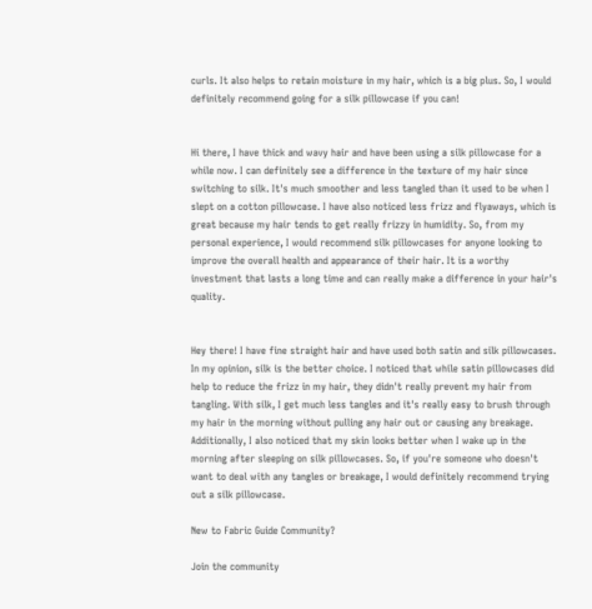curls. It also helps to retain moisture in my hair, which is a big plus. So, I would definitely recommend going for a silk pillowcase if you can!


Hi there, I have thick and wavy hair and have been using a silk pillowcase for a while now. I can definitely see a difference in the texture of my hair since switching to silk. It's much smoother and less tangled than it used to be when I slept on a cotton pillowcase. I have also noticed less frizz and flyaways, which is great because my hair tends to get really frizzy in humidity. So, from my personal experience, I would recommend silk pillowcases for anyone looking to improve the overall health and appearance of their hair. It is a worthy investment that lasts a long time and can really make a difference in your hair's quality.


Hey there! I have fine straight hair and have used both satin and silk pillowcases. In my opinion, silk is the better choice. I noticed that while satin pillowcases did help to reduce the frizz in my hair, they didn't really prevent my hair from tangling. With silk, I get much less tangles and it's really easy to brush through my hair in the morning without pulling any hair out or causing any breakage. Additionally, I also noticed that my skin looks better when I wake up in the morning after sleeping on silk pillowcases. So, if you're someone who doesn't want to deal with any tangles or breakage, I would definitely recommend trying out a silk pillowcase.

New to Fabric Guide Community?

Join the community